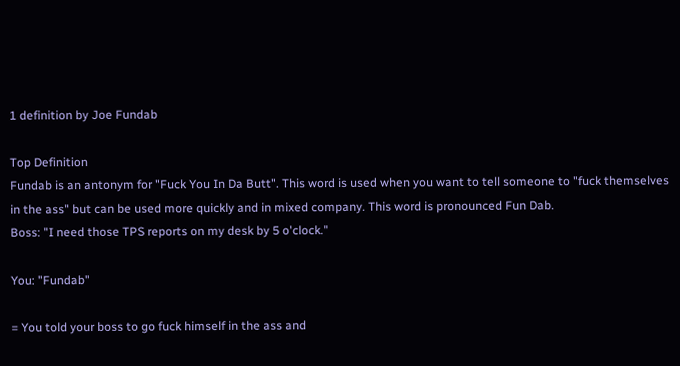1 definition by Joe Fundab

Top Definition
Fundab is an antonym for "Fuck You In Da Butt". This word is used when you want to tell someone to "fuck themselves in the ass" but can be used more quickly and in mixed company. This word is pronounced Fun Dab.
Boss: "I need those TPS reports on my desk by 5 o'clock."

You: "Fundab"

= You told your boss to go fuck himself in the ass and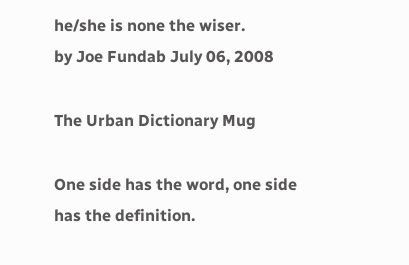he/she is none the wiser.
by Joe Fundab July 06, 2008

The Urban Dictionary Mug

One side has the word, one side has the definition.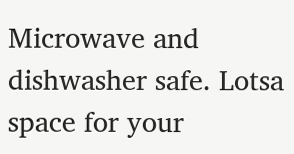Microwave and dishwasher safe. Lotsa space for your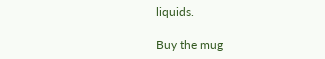liquids.

Buy the mug